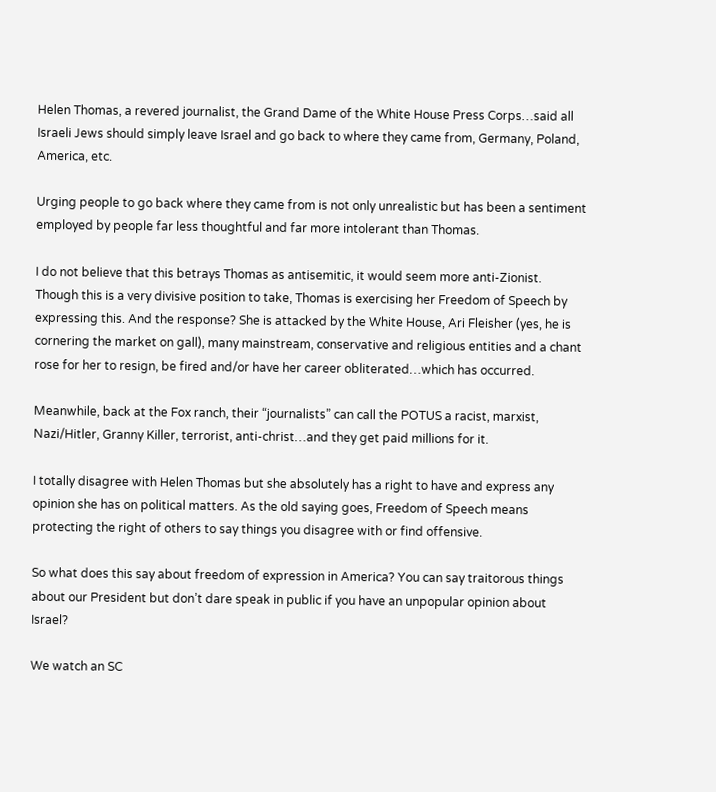Helen Thomas, a revered journalist, the Grand Dame of the White House Press Corps…said all Israeli Jews should simply leave Israel and go back to where they came from, Germany, Poland, America, etc.

Urging people to go back where they came from is not only unrealistic but has been a sentiment employed by people far less thoughtful and far more intolerant than Thomas.

I do not believe that this betrays Thomas as antisemitic, it would seem more anti-Zionist. Though this is a very divisive position to take, Thomas is exercising her Freedom of Speech by expressing this. And the response? She is attacked by the White House, Ari Fleisher (yes, he is cornering the market on gall), many mainstream, conservative and religious entities and a chant rose for her to resign, be fired and/or have her career obliterated…which has occurred.

Meanwhile, back at the Fox ranch, their “journalists” can call the POTUS a racist, marxist, Nazi/Hitler, Granny Killer, terrorist, anti-christ…and they get paid millions for it.

I totally disagree with Helen Thomas but she absolutely has a right to have and express any opinion she has on political matters. As the old saying goes, Freedom of Speech means protecting the right of others to say things you disagree with or find offensive.

So what does this say about freedom of expression in America? You can say traitorous things about our President but don’t dare speak in public if you have an unpopular opinion about Israel?

We watch an SC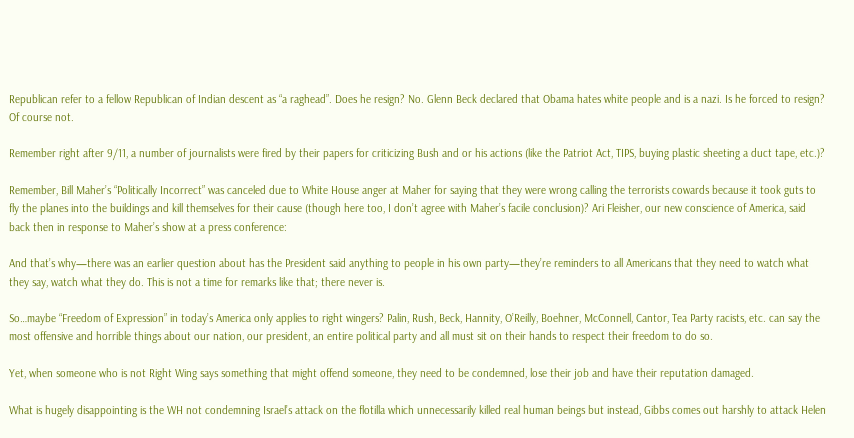Republican refer to a fellow Republican of Indian descent as “a raghead”. Does he resign? No. Glenn Beck declared that Obama hates white people and is a nazi. Is he forced to resign? Of course not.

Remember right after 9/11, a number of journalists were fired by their papers for criticizing Bush and or his actions (like the Patriot Act, TIPS, buying plastic sheeting a duct tape, etc.)?

Remember, Bill Maher’s “Politically Incorrect” was canceled due to White House anger at Maher for saying that they were wrong calling the terrorists cowards because it took guts to fly the planes into the buildings and kill themselves for their cause (though here too, I don’t agree with Maher’s facile conclusion)? Ari Fleisher, our new conscience of America, said back then in response to Maher’s show at a press conference:

And that’s why—there was an earlier question about has the President said anything to people in his own party—they’re reminders to all Americans that they need to watch what they say, watch what they do. This is not a time for remarks like that; there never is.

So…maybe “Freedom of Expression” in today’s America only applies to right wingers? Palin, Rush, Beck, Hannity, O’Reilly, Boehner, McConnell, Cantor, Tea Party racists, etc. can say the most offensive and horrible things about our nation, our president, an entire political party and all must sit on their hands to respect their freedom to do so.

Yet, when someone who is not Right Wing says something that might offend someone, they need to be condemned, lose their job and have their reputation damaged.

What is hugely disappointing is the WH not condemning Israel’s attack on the flotilla which unnecessarily killed real human beings but instead, Gibbs comes out harshly to attack Helen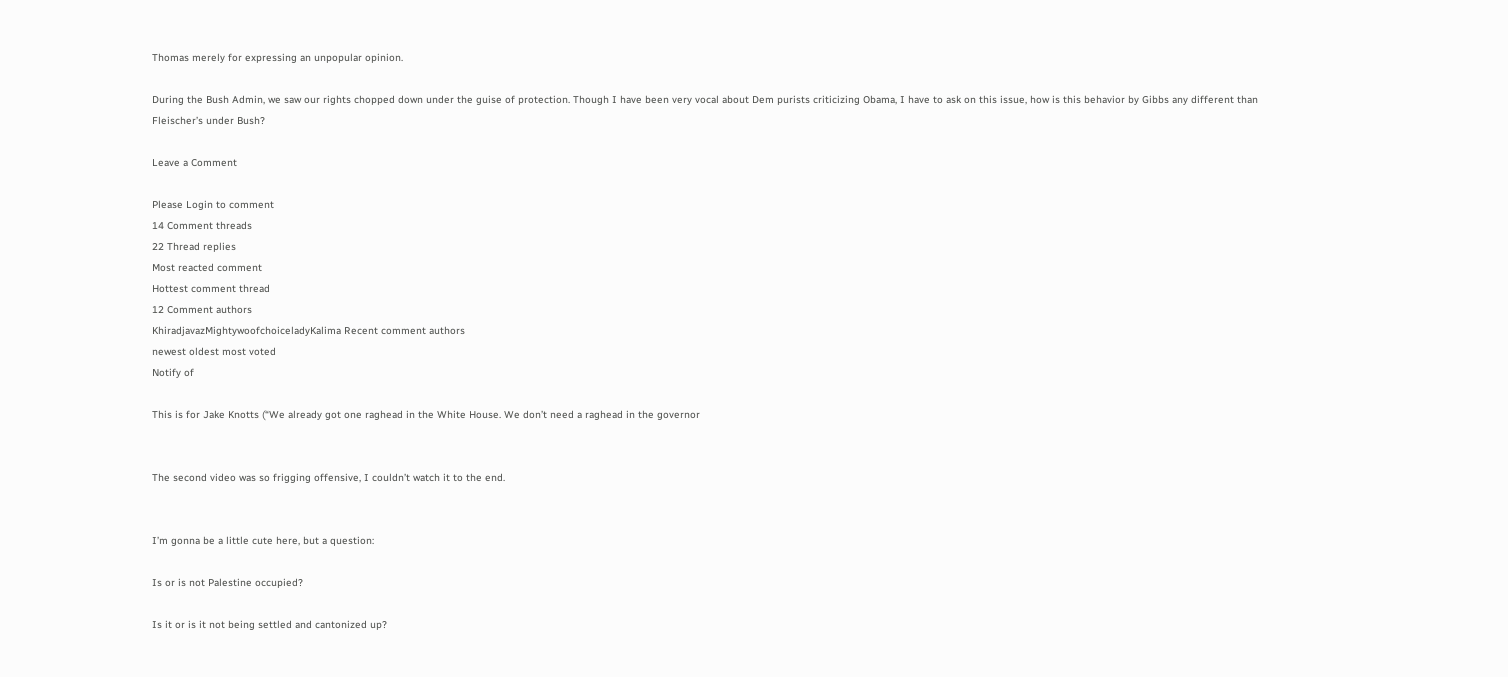Thomas merely for expressing an unpopular opinion.

During the Bush Admin, we saw our rights chopped down under the guise of protection. Though I have been very vocal about Dem purists criticizing Obama, I have to ask on this issue, how is this behavior by Gibbs any different than Fleischer’s under Bush?

Leave a Comment

Please Login to comment
14 Comment threads
22 Thread replies
Most reacted comment
Hottest comment thread
12 Comment authors
KhiradjavazMightywoofchoiceladyKalima Recent comment authors
newest oldest most voted
Notify of

This is for Jake Knotts (“We already got one raghead in the White House. We don’t need a raghead in the governor


The second video was so frigging offensive, I couldn’t watch it to the end.


I’m gonna be a little cute here, but a question:

Is or is not Palestine occupied?

Is it or is it not being settled and cantonized up?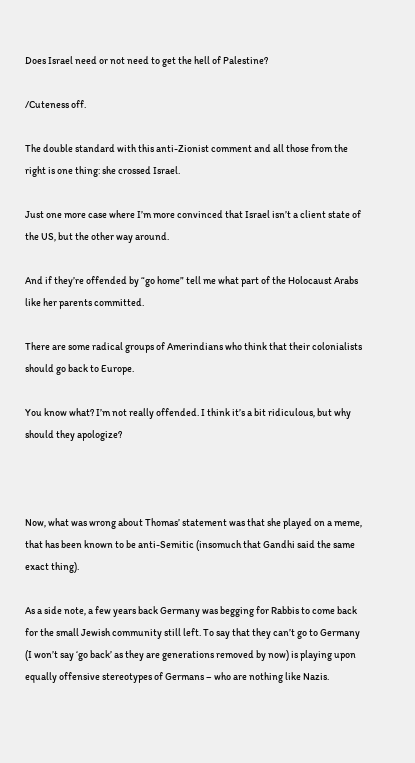Does Israel need or not need to get the hell of Palestine?

/Cuteness off.

The double standard with this anti-Zionist comment and all those from the right is one thing: she crossed Israel.

Just one more case where I’m more convinced that Israel isn’t a client state of the US, but the other way around.

And if they’re offended by “go home” tell me what part of the Holocaust Arabs like her parents committed.

There are some radical groups of Amerindians who think that their colonialists should go back to Europe.

You know what? I’m not really offended. I think it’s a bit ridiculous, but why should they apologize?



Now, what was wrong about Thomas’ statement was that she played on a meme, that has been known to be anti-Semitic (insomuch that Gandhi said the same exact thing).

As a side note, a few years back Germany was begging for Rabbis to come back for the small Jewish community still left. To say that they can’t go to Germany (I won’t say ‘go back’ as they are generations removed by now) is playing upon equally offensive stereotypes of Germans – who are nothing like Nazis.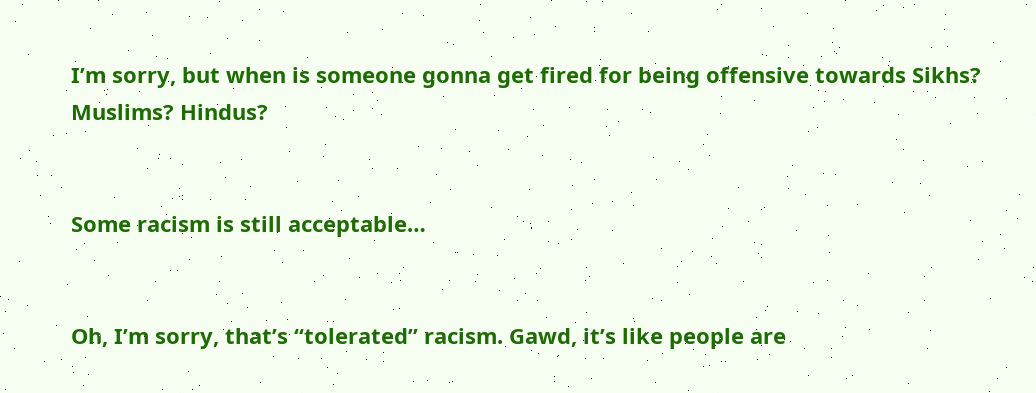I’m sorry, but when is someone gonna get fired for being offensive towards Sikhs? Muslims? Hindus?


Some racism is still acceptable…


Oh, I’m sorry, that’s “tolerated” racism. Gawd, it’s like people are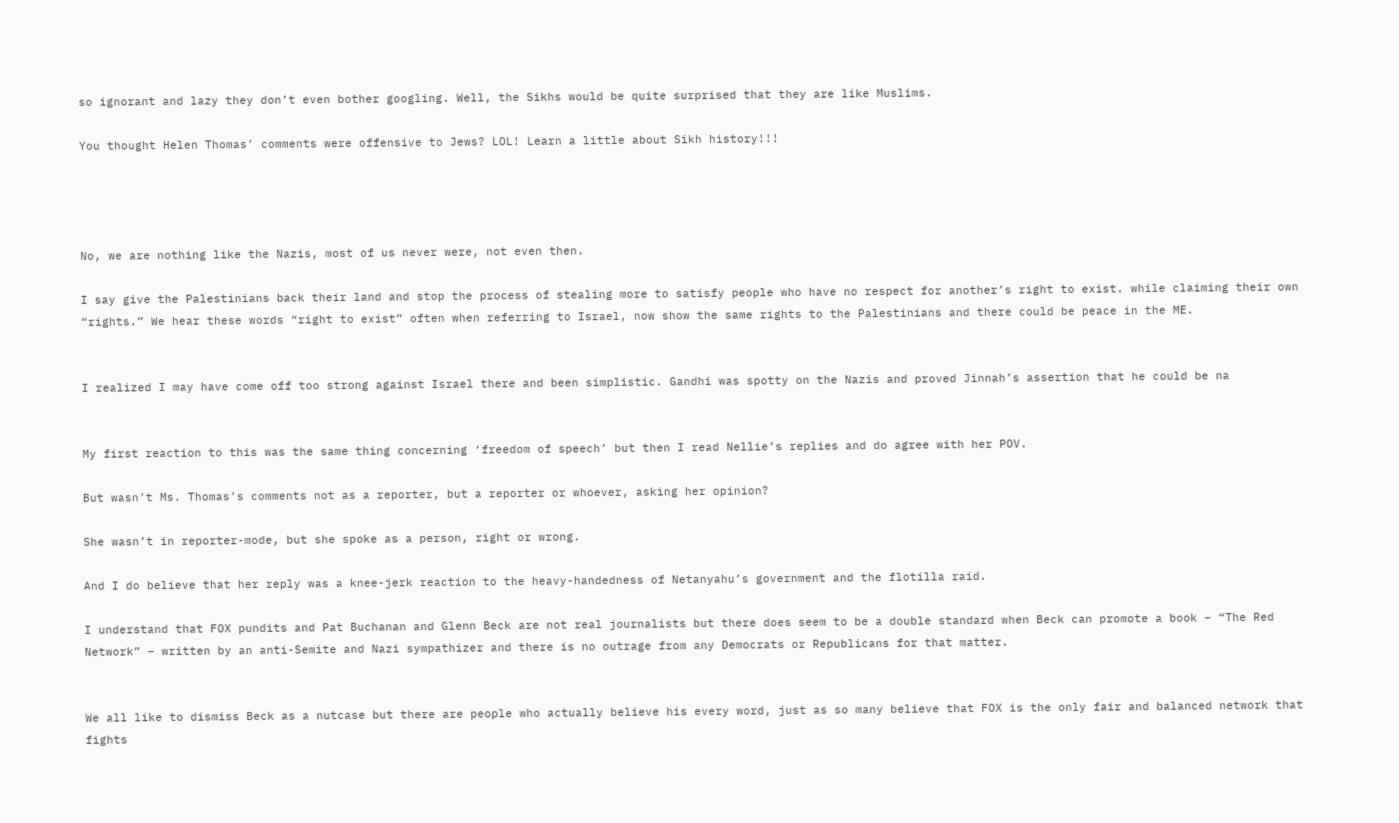so ignorant and lazy they don’t even bother googling. Well, the Sikhs would be quite surprised that they are like Muslims.

You thought Helen Thomas’ comments were offensive to Jews? LOL! Learn a little about Sikh history!!!




No, we are nothing like the Nazis, most of us never were, not even then.

I say give the Palestinians back their land and stop the process of stealing more to satisfy people who have no respect for another’s right to exist. while claiming their own “rights.” We hear these words “right to exist” often when referring to Israel, now show the same rights to the Palestinians and there could be peace in the ME.


I realized I may have come off too strong against Israel there and been simplistic. Gandhi was spotty on the Nazis and proved Jinnah’s assertion that he could be na


My first reaction to this was the same thing concerning ‘freedom of speech’ but then I read Nellie’s replies and do agree with her POV.

But wasn’t Ms. Thomas’s comments not as a reporter, but a reporter or whoever, asking her opinion?

She wasn’t in reporter-mode, but she spoke as a person, right or wrong.

And I do believe that her reply was a knee-jerk reaction to the heavy-handedness of Netanyahu’s government and the flotilla raid.

I understand that FOX pundits and Pat Buchanan and Glenn Beck are not real journalists but there does seem to be a double standard when Beck can promote a book – “The Red Network” – written by an anti-Semite and Nazi sympathizer and there is no outrage from any Democrats or Republicans for that matter.


We all like to dismiss Beck as a nutcase but there are people who actually believe his every word, just as so many believe that FOX is the only fair and balanced network that fights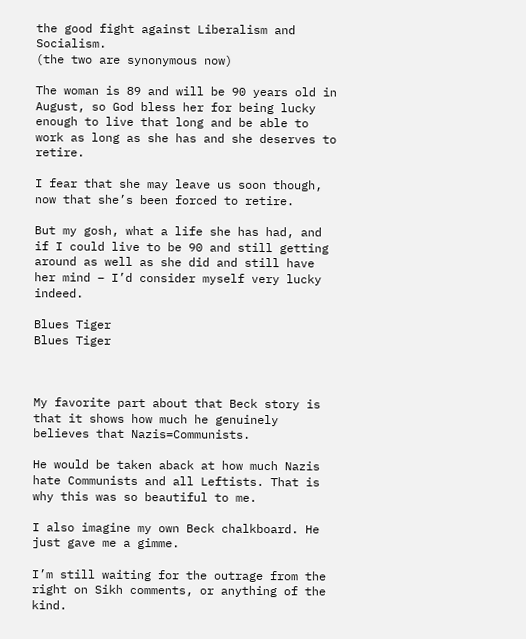the good fight against Liberalism and Socialism.
(the two are synonymous now)

The woman is 89 and will be 90 years old in August, so God bless her for being lucky enough to live that long and be able to work as long as she has and she deserves to retire.

I fear that she may leave us soon though, now that she’s been forced to retire.

But my gosh, what a life she has had, and if I could live to be 90 and still getting around as well as she did and still have her mind – I’d consider myself very lucky indeed.

Blues Tiger
Blues Tiger



My favorite part about that Beck story is that it shows how much he genuinely believes that Nazis=Communists.

He would be taken aback at how much Nazis hate Communists and all Leftists. That is why this was so beautiful to me.

I also imagine my own Beck chalkboard. He just gave me a gimme.

I’m still waiting for the outrage from the right on Sikh comments, or anything of the kind.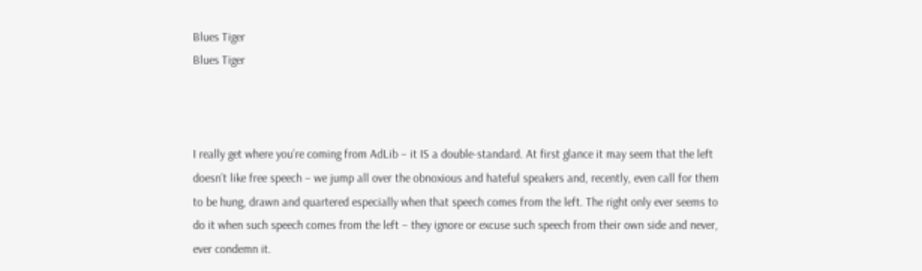Blues Tiger
Blues Tiger



I really get where you’re coming from AdLib – it IS a double-standard. At first glance it may seem that the left doesn’t like free speech – we jump all over the obnoxious and hateful speakers and, recently, even call for them to be hung, drawn and quartered especially when that speech comes from the left. The right only ever seems to do it when such speech comes from the left – they ignore or excuse such speech from their own side and never, ever condemn it.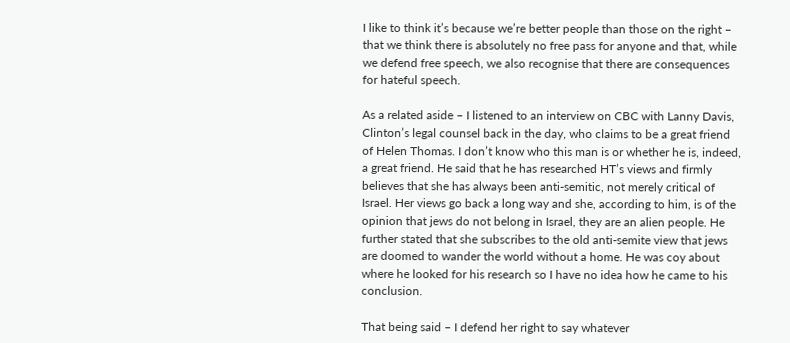I like to think it’s because we’re better people than those on the right – that we think there is absolutely no free pass for anyone and that, while we defend free speech, we also recognise that there are consequences for hateful speech.

As a related aside – I listened to an interview on CBC with Lanny Davis, Clinton’s legal counsel back in the day, who claims to be a great friend of Helen Thomas. I don’t know who this man is or whether he is, indeed, a great friend. He said that he has researched HT’s views and firmly believes that she has always been anti-semitic, not merely critical of Israel. Her views go back a long way and she, according to him, is of the opinion that jews do not belong in Israel, they are an alien people. He further stated that she subscribes to the old anti-semite view that jews are doomed to wander the world without a home. He was coy about where he looked for his research so I have no idea how he came to his conclusion.

That being said – I defend her right to say whatever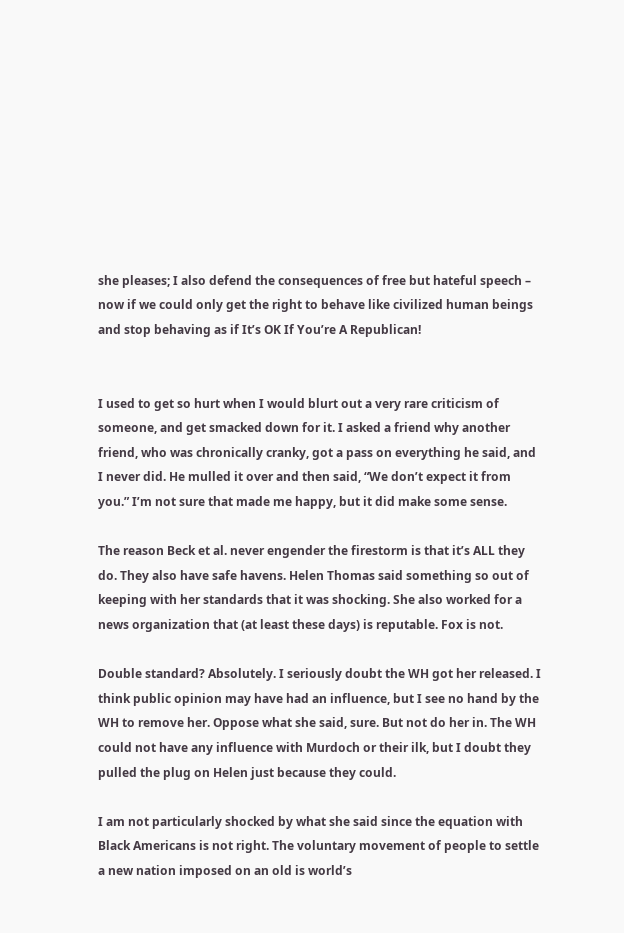she pleases; I also defend the consequences of free but hateful speech – now if we could only get the right to behave like civilized human beings and stop behaving as if It’s OK If You’re A Republican!


I used to get so hurt when I would blurt out a very rare criticism of someone, and get smacked down for it. I asked a friend why another friend, who was chronically cranky, got a pass on everything he said, and I never did. He mulled it over and then said, “We don’t expect it from you.” I’m not sure that made me happy, but it did make some sense.

The reason Beck et al. never engender the firestorm is that it’s ALL they do. They also have safe havens. Helen Thomas said something so out of keeping with her standards that it was shocking. She also worked for a news organization that (at least these days) is reputable. Fox is not.

Double standard? Absolutely. I seriously doubt the WH got her released. I think public opinion may have had an influence, but I see no hand by the WH to remove her. Oppose what she said, sure. But not do her in. The WH could not have any influence with Murdoch or their ilk, but I doubt they pulled the plug on Helen just because they could.

I am not particularly shocked by what she said since the equation with Black Americans is not right. The voluntary movement of people to settle a new nation imposed on an old is world’s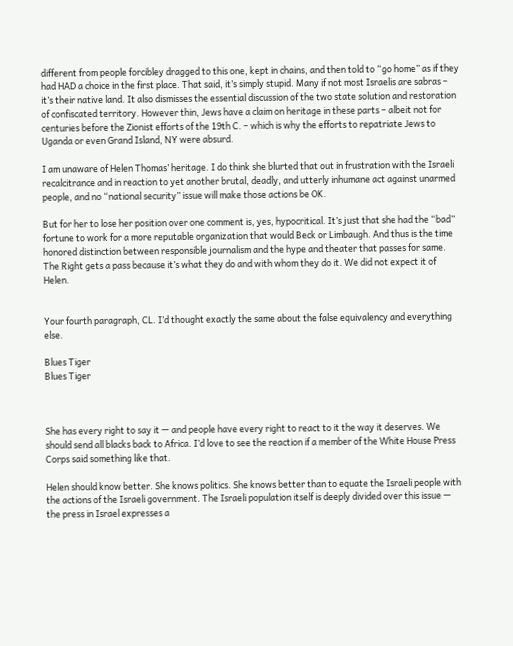different from people forcibley dragged to this one, kept in chains, and then told to “go home” as if they had HAD a choice in the first place. That said, it’s simply stupid. Many if not most Israelis are sabras – it’s their native land. It also dismisses the essential discussion of the two state solution and restoration of confiscated territory. However thin, Jews have a claim on heritage in these parts – albeit not for centuries before the Zionist efforts of the 19th C. – which is why the efforts to repatriate Jews to Uganda or even Grand Island, NY were absurd.

I am unaware of Helen Thomas’ heritage. I do think she blurted that out in frustration with the Israeli recalcitrance and in reaction to yet another brutal, deadly, and utterly inhumane act against unarmed people, and no “national security” issue will make those actions be OK.

But for her to lose her position over one comment is, yes, hypocritical. It’s just that she had the “bad” fortune to work for a more reputable organization that would Beck or Limbaugh. And thus is the time honored distinction between responsible journalism and the hype and theater that passes for same. The Right gets a pass because it’s what they do and with whom they do it. We did not expect it of Helen.


Your fourth paragraph, CL. I’d thought exactly the same about the false equivalency and everything else.

Blues Tiger
Blues Tiger



She has every right to say it — and people have every right to react to it the way it deserves. We should send all blacks back to Africa. I’d love to see the reaction if a member of the White House Press Corps said something like that.

Helen should know better. She knows politics. She knows better than to equate the Israeli people with the actions of the Israeli government. The Israeli population itself is deeply divided over this issue — the press in Israel expresses a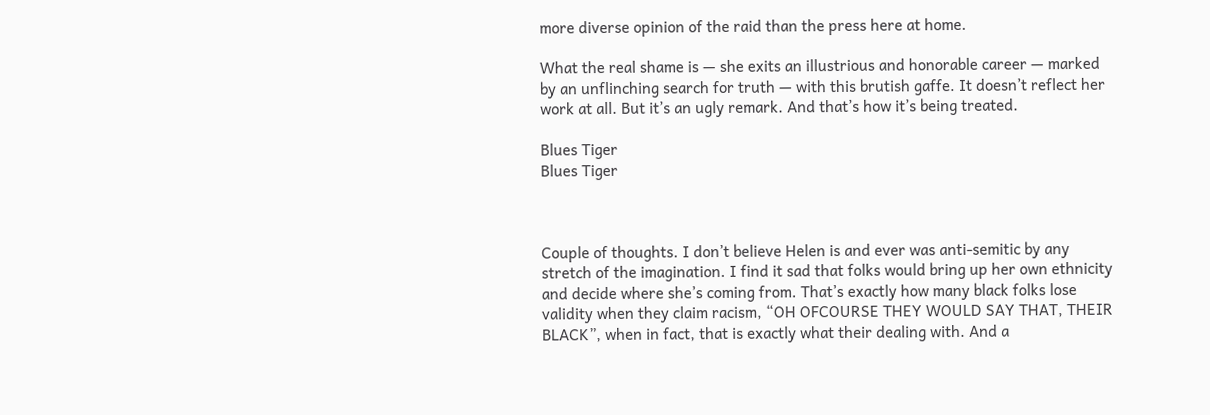more diverse opinion of the raid than the press here at home.

What the real shame is — she exits an illustrious and honorable career — marked by an unflinching search for truth — with this brutish gaffe. It doesn’t reflect her work at all. But it’s an ugly remark. And that’s how it’s being treated.

Blues Tiger
Blues Tiger



Couple of thoughts. I don’t believe Helen is and ever was anti-semitic by any stretch of the imagination. I find it sad that folks would bring up her own ethnicity and decide where she’s coming from. That’s exactly how many black folks lose validity when they claim racism, “OH OFCOURSE THEY WOULD SAY THAT, THEIR BLACK”, when in fact, that is exactly what their dealing with. And a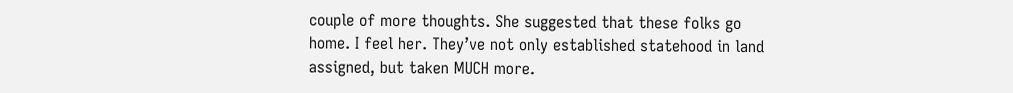couple of more thoughts. She suggested that these folks go home. I feel her. They’ve not only established statehood in land assigned, but taken MUCH more.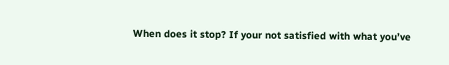When does it stop? If your not satisfied with what you’ve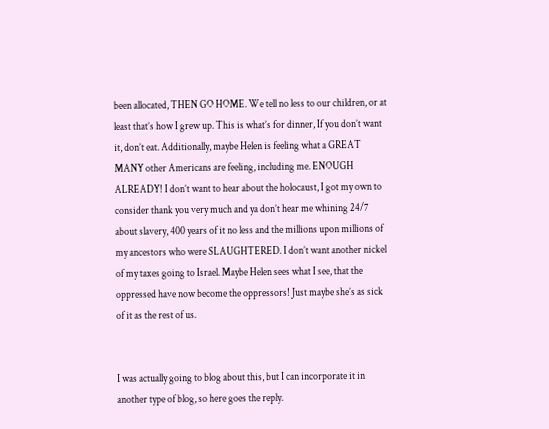been allocated, THEN GO HOME. We tell no less to our children, or at least that’s how I grew up. This is what’s for dinner, If you don’t want it, don’t eat. Additionally, maybe Helen is feeling what a GREAT MANY other Americans are feeling, including me. ENOUGH ALREADY! I don’t want to hear about the holocaust, I got my own to consider thank you very much and ya don’t hear me whining 24/7 about slavery, 400 years of it no less and the millions upon millions of my ancestors who were SLAUGHTERED. I don’t want another nickel of my taxes going to Israel. Maybe Helen sees what I see, that the oppressed have now become the oppressors! Just maybe she’s as sick of it as the rest of us.


I was actually going to blog about this, but I can incorporate it in another type of blog, so here goes the reply.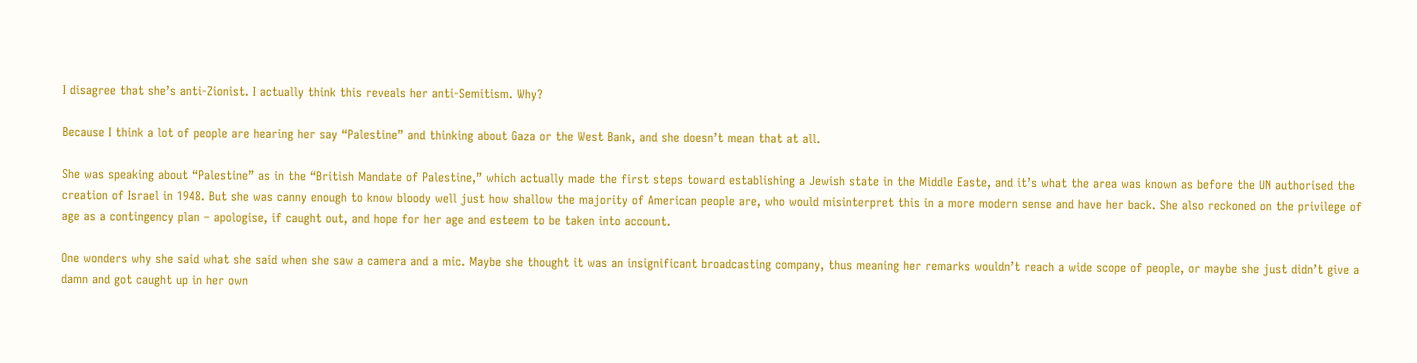I disagree that she’s anti-Zionist. I actually think this reveals her anti-Semitism. Why?

Because I think a lot of people are hearing her say “Palestine” and thinking about Gaza or the West Bank, and she doesn’t mean that at all.

She was speaking about “Palestine” as in the “British Mandate of Palestine,” which actually made the first steps toward establishing a Jewish state in the Middle Easte, and it’s what the area was known as before the UN authorised the creation of Israel in 1948. But she was canny enough to know bloody well just how shallow the majority of American people are, who would misinterpret this in a more modern sense and have her back. She also reckoned on the privilege of age as a contingency plan – apologise, if caught out, and hope for her age and esteem to be taken into account.

One wonders why she said what she said when she saw a camera and a mic. Maybe she thought it was an insignificant broadcasting company, thus meaning her remarks wouldn’t reach a wide scope of people, or maybe she just didn’t give a damn and got caught up in her own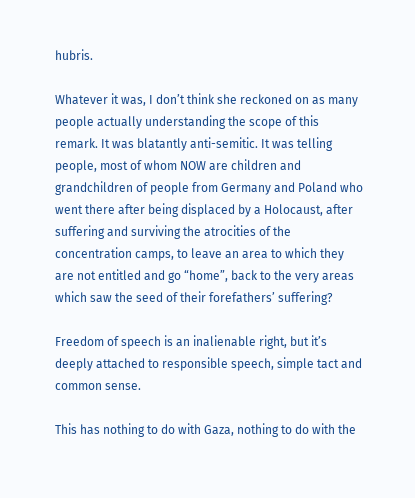hubris.

Whatever it was, I don’t think she reckoned on as many people actually understanding the scope of this remark. It was blatantly anti-semitic. It was telling people, most of whom NOW are children and grandchildren of people from Germany and Poland who went there after being displaced by a Holocaust, after suffering and surviving the atrocities of the concentration camps, to leave an area to which they are not entitled and go “home”, back to the very areas which saw the seed of their forefathers’ suffering?

Freedom of speech is an inalienable right, but it’s deeply attached to responsible speech, simple tact and common sense.

This has nothing to do with Gaza, nothing to do with the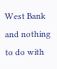West Bank and nothing to do with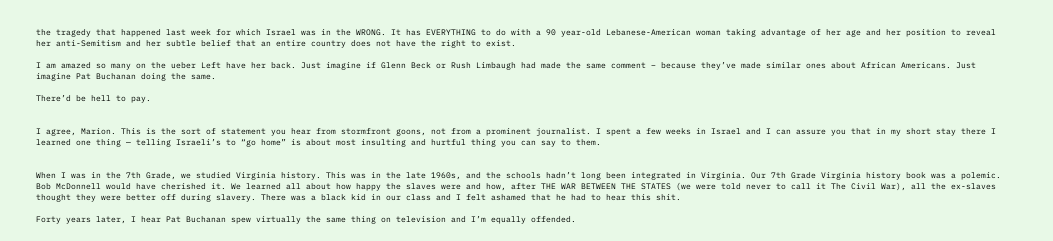the tragedy that happened last week for which Israel was in the WRONG. It has EVERYTHING to do with a 90 year-old Lebanese-American woman taking advantage of her age and her position to reveal her anti-Semitism and her subtle belief that an entire country does not have the right to exist.

I am amazed so many on the ueber Left have her back. Just imagine if Glenn Beck or Rush Limbaugh had made the same comment – because they’ve made similar ones about African Americans. Just imagine Pat Buchanan doing the same.

There’d be hell to pay.


I agree, Marion. This is the sort of statement you hear from stormfront goons, not from a prominent journalist. I spent a few weeks in Israel and I can assure you that in my short stay there I learned one thing — telling Israeli’s to “go home” is about most insulting and hurtful thing you can say to them.


When I was in the 7th Grade, we studied Virginia history. This was in the late 1960s, and the schools hadn’t long been integrated in Virginia. Our 7th Grade Virginia history book was a polemic. Bob McDonnell would have cherished it. We learned all about how happy the slaves were and how, after THE WAR BETWEEN THE STATES (we were told never to call it The Civil War), all the ex-slaves thought they were better off during slavery. There was a black kid in our class and I felt ashamed that he had to hear this shit.

Forty years later, I hear Pat Buchanan spew virtually the same thing on television and I’m equally offended.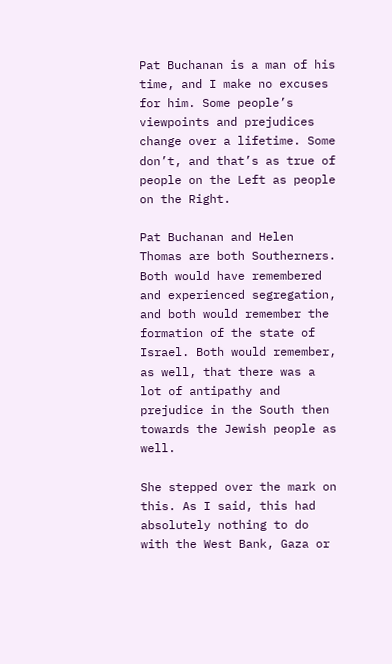Pat Buchanan is a man of his time, and I make no excuses for him. Some people’s viewpoints and prejudices change over a lifetime. Some don’t, and that’s as true of people on the Left as people on the Right.

Pat Buchanan and Helen Thomas are both Southerners. Both would have remembered and experienced segregation, and both would remember the formation of the state of Israel. Both would remember, as well, that there was a lot of antipathy and prejudice in the South then towards the Jewish people as well.

She stepped over the mark on this. As I said, this had absolutely nothing to do with the West Bank, Gaza or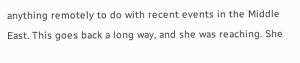anything remotely to do with recent events in the Middle East. This goes back a long way, and she was reaching. She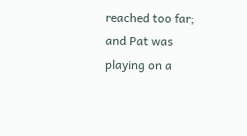reached too far; and Pat was playing on a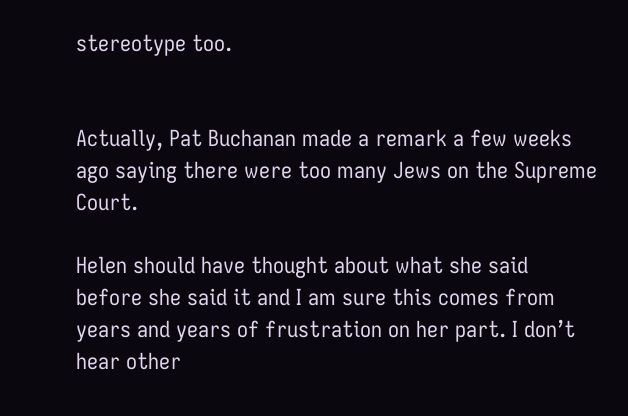stereotype too.


Actually, Pat Buchanan made a remark a few weeks ago saying there were too many Jews on the Supreme Court.

Helen should have thought about what she said before she said it and I am sure this comes from years and years of frustration on her part. I don’t hear other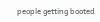people getting booted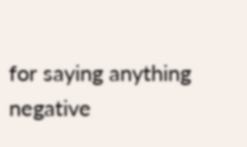for saying anything negative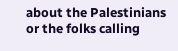about the Palestinians or the folks calling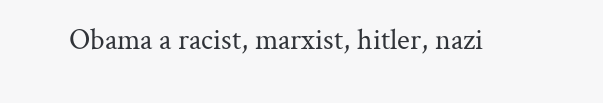Obama a racist, marxist, hitler, nazi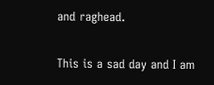and raghead.

This is a sad day and I am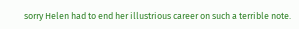sorry Helen had to end her illustrious career on such a terrible note.